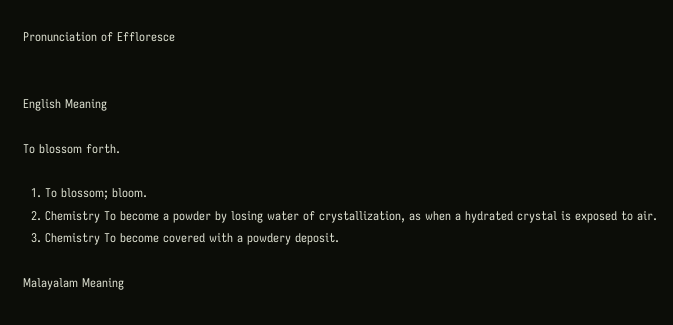Pronunciation of Effloresce


English Meaning

To blossom forth.

  1. To blossom; bloom.
  2. Chemistry To become a powder by losing water of crystallization, as when a hydrated crystal is exposed to air.
  3. Chemistry To become covered with a powdery deposit.

Malayalam Meaning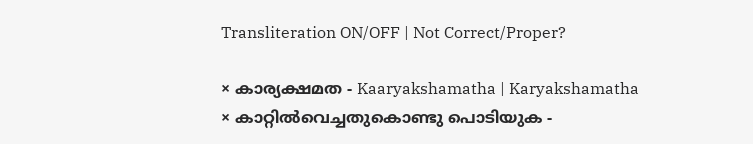Transliteration ON/OFF | Not Correct/Proper?

× കാര്യക്ഷമത - Kaaryakshamatha | Karyakshamatha
× കാറ്റിൽവെച്ചതുകൊണ്ടു പൊടിയുക -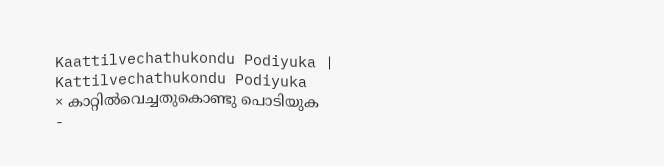Kaattilvechathukondu Podiyuka | Kattilvechathukondu Podiyuka
× കാറ്റില്‍വെച്ചതുകൊണ്ടു പൊടിയുക -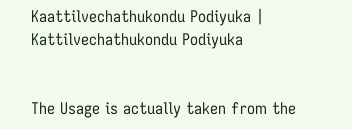Kaattilvechathukondu Podiyuka | Kattilvechathukondu Podiyuka


The Usage is actually taken from the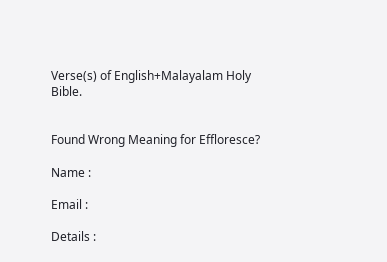Verse(s) of English+Malayalam Holy Bible.


Found Wrong Meaning for Effloresce?

Name :

Email :

Details :